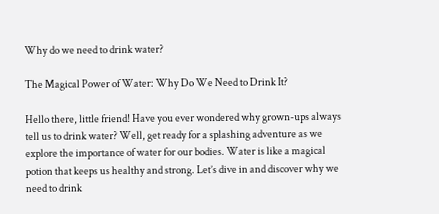Why do we need to drink water?

The Magical Power of Water: Why Do We Need to Drink It?

Hello there, little friend! Have you ever wondered why grown-ups always tell us to drink water? Well, get ready for a splashing adventure as we explore the importance of water for our bodies. Water is like a magical potion that keeps us healthy and strong. Let’s dive in and discover why we need to drink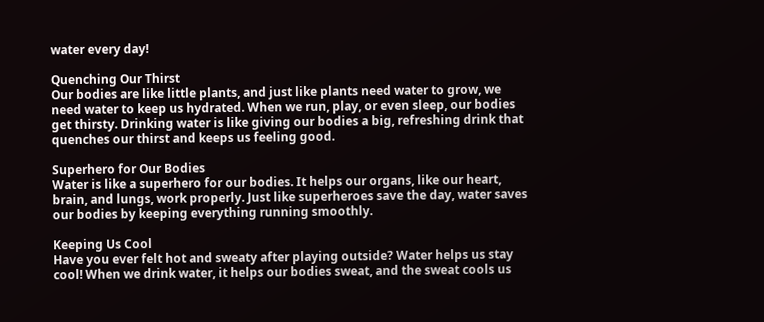water every day!

Quenching Our Thirst
Our bodies are like little plants, and just like plants need water to grow, we need water to keep us hydrated. When we run, play, or even sleep, our bodies get thirsty. Drinking water is like giving our bodies a big, refreshing drink that quenches our thirst and keeps us feeling good.

Superhero for Our Bodies
Water is like a superhero for our bodies. It helps our organs, like our heart, brain, and lungs, work properly. Just like superheroes save the day, water saves our bodies by keeping everything running smoothly.

Keeping Us Cool
Have you ever felt hot and sweaty after playing outside? Water helps us stay cool! When we drink water, it helps our bodies sweat, and the sweat cools us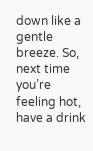down like a gentle breeze. So, next time you’re feeling hot, have a drink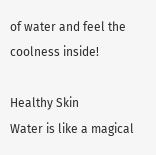of water and feel the coolness inside!

Healthy Skin
Water is like a magical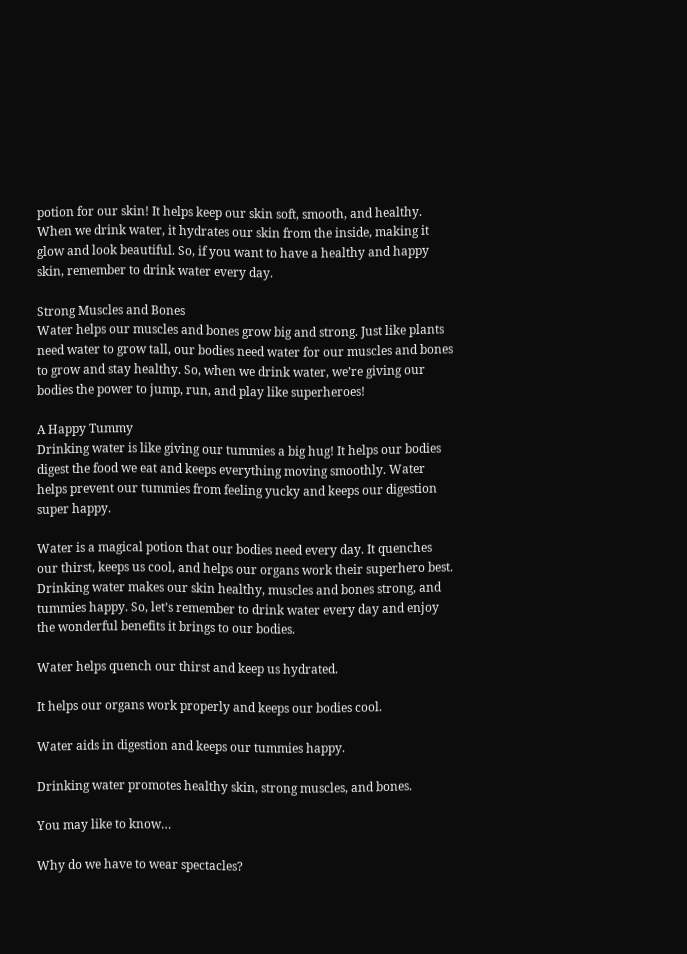potion for our skin! It helps keep our skin soft, smooth, and healthy. When we drink water, it hydrates our skin from the inside, making it glow and look beautiful. So, if you want to have a healthy and happy skin, remember to drink water every day.

Strong Muscles and Bones
Water helps our muscles and bones grow big and strong. Just like plants need water to grow tall, our bodies need water for our muscles and bones to grow and stay healthy. So, when we drink water, we’re giving our bodies the power to jump, run, and play like superheroes!

A Happy Tummy
Drinking water is like giving our tummies a big hug! It helps our bodies digest the food we eat and keeps everything moving smoothly. Water helps prevent our tummies from feeling yucky and keeps our digestion super happy.

Water is a magical potion that our bodies need every day. It quenches our thirst, keeps us cool, and helps our organs work their superhero best. Drinking water makes our skin healthy, muscles and bones strong, and tummies happy. So, let’s remember to drink water every day and enjoy the wonderful benefits it brings to our bodies.

Water helps quench our thirst and keep us hydrated.

It helps our organs work properly and keeps our bodies cool.

Water aids in digestion and keeps our tummies happy.

Drinking water promotes healthy skin, strong muscles, and bones.

You may like to know…

Why do we have to wear spectacles?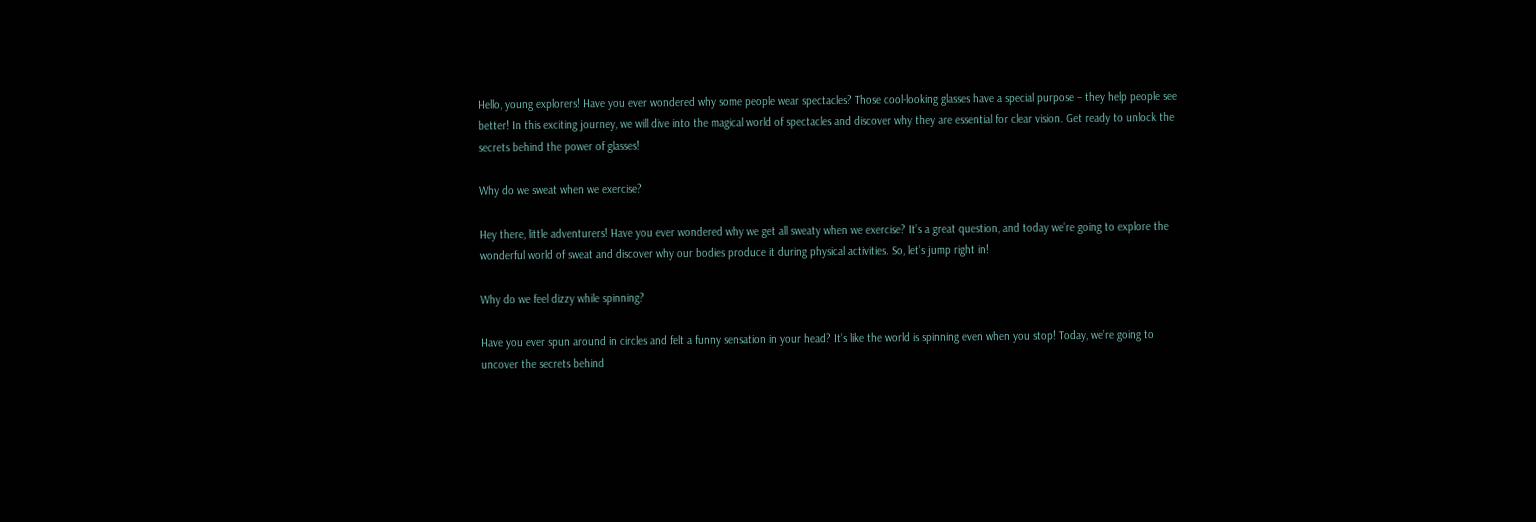Hello, young explorers! Have you ever wondered why some people wear spectacles? Those cool-looking glasses have a special purpose – they help people see better! In this exciting journey, we will dive into the magical world of spectacles and discover why they are essential for clear vision. Get ready to unlock the secrets behind the power of glasses!

Why do we sweat when we exercise?

Hey there, little adventurers! Have you ever wondered why we get all sweaty when we exercise? It’s a great question, and today we’re going to explore the wonderful world of sweat and discover why our bodies produce it during physical activities. So, let’s jump right in!

Why do we feel dizzy while spinning?

Have you ever spun around in circles and felt a funny sensation in your head? It’s like the world is spinning even when you stop! Today, we’re going to uncover the secrets behind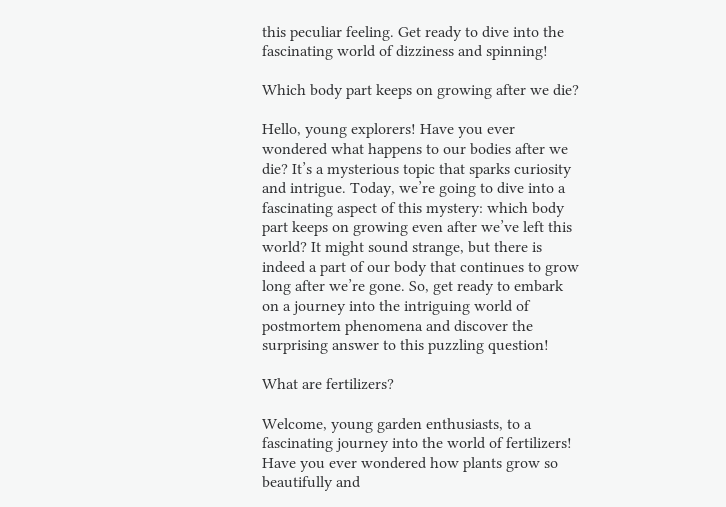this peculiar feeling. Get ready to dive into the fascinating world of dizziness and spinning!

Which body part keeps on growing after we die?

Hello, young explorers! Have you ever wondered what happens to our bodies after we die? It’s a mysterious topic that sparks curiosity and intrigue. Today, we’re going to dive into a fascinating aspect of this mystery: which body part keeps on growing even after we’ve left this world? It might sound strange, but there is indeed a part of our body that continues to grow long after we’re gone. So, get ready to embark on a journey into the intriguing world of postmortem phenomena and discover the surprising answer to this puzzling question!

What are fertilizers?

Welcome, young garden enthusiasts, to a fascinating journey into the world of fertilizers! Have you ever wondered how plants grow so beautifully and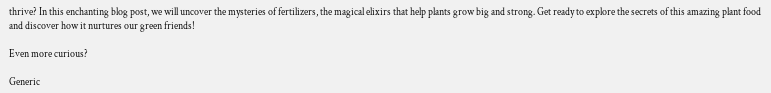thrive? In this enchanting blog post, we will uncover the mysteries of fertilizers, the magical elixirs that help plants grow big and strong. Get ready to explore the secrets of this amazing plant food and discover how it nurtures our green friends!

Even more curious?

Generic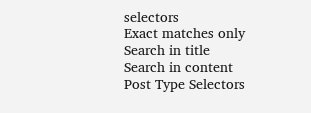selectors
Exact matches only
Search in title
Search in content
Post Type Selectors